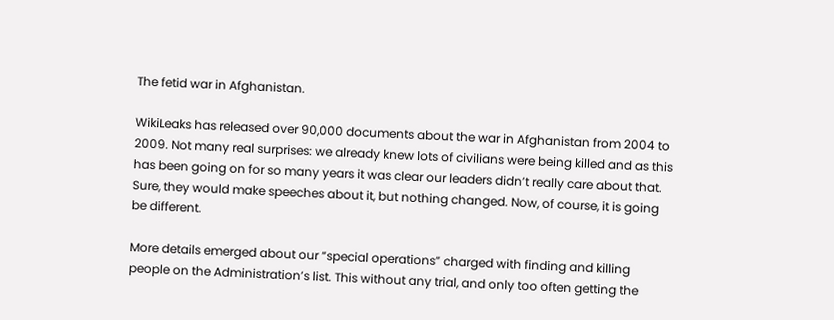The fetid war in Afghanistan.

WikiLeaks has released over 90,000 documents about the war in Afghanistan from 2004 to 2009. Not many real surprises: we already knew lots of civilians were being killed and as this has been going on for so many years it was clear our leaders didn’t really care about that. Sure, they would make speeches about it, but nothing changed. Now, of course, it is going be different.

More details emerged about our “special operations” charged with finding and killing people on the Administration’s list. This without any trial, and only too often getting the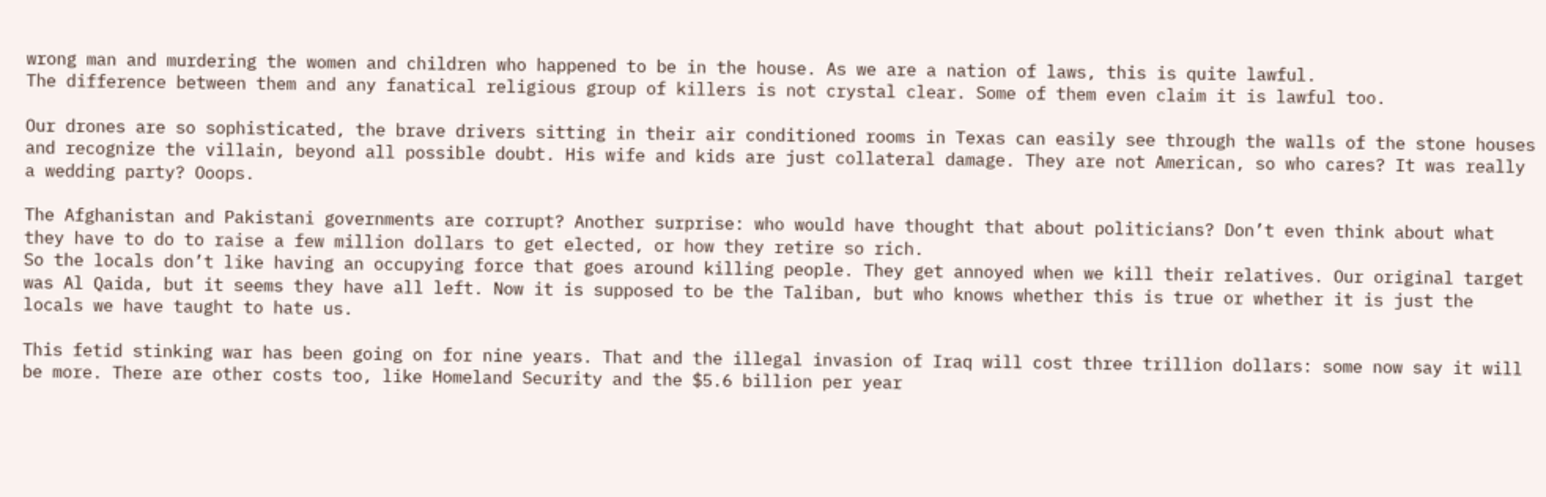wrong man and murdering the women and children who happened to be in the house. As we are a nation of laws, this is quite lawful.
The difference between them and any fanatical religious group of killers is not crystal clear. Some of them even claim it is lawful too.

Our drones are so sophisticated, the brave drivers sitting in their air conditioned rooms in Texas can easily see through the walls of the stone houses and recognize the villain, beyond all possible doubt. His wife and kids are just collateral damage. They are not American, so who cares? It was really a wedding party? Ooops.

The Afghanistan and Pakistani governments are corrupt? Another surprise: who would have thought that about politicians? Don’t even think about what they have to do to raise a few million dollars to get elected, or how they retire so rich.
So the locals don’t like having an occupying force that goes around killing people. They get annoyed when we kill their relatives. Our original target was Al Qaida, but it seems they have all left. Now it is supposed to be the Taliban, but who knows whether this is true or whether it is just the locals we have taught to hate us.

This fetid stinking war has been going on for nine years. That and the illegal invasion of Iraq will cost three trillion dollars: some now say it will be more. There are other costs too, like Homeland Security and the $5.6 billion per year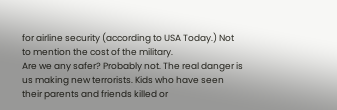for airline security (according to USA Today.) Not to mention the cost of the military.
Are we any safer? Probably not. The real danger is us making new terrorists. Kids who have seen their parents and friends killed or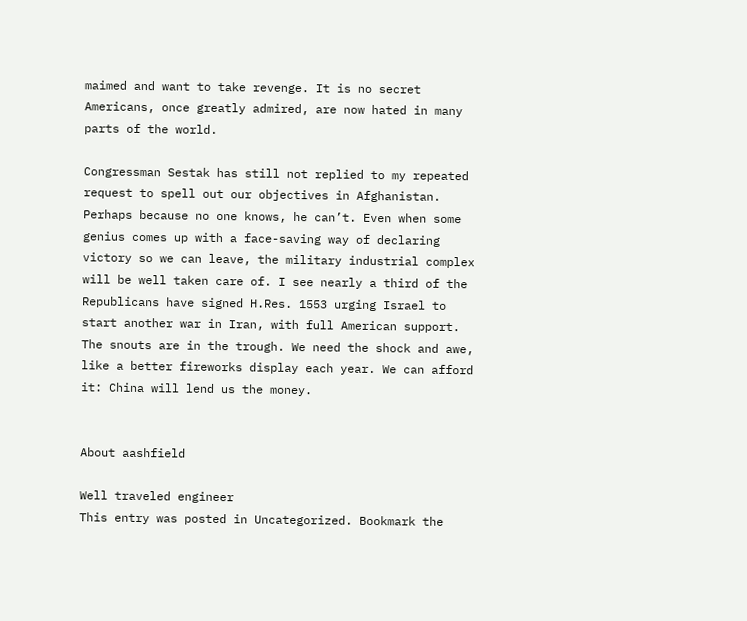maimed and want to take revenge. It is no secret Americans, once greatly admired, are now hated in many parts of the world.

Congressman Sestak has still not replied to my repeated request to spell out our objectives in Afghanistan. Perhaps because no one knows, he can’t. Even when some genius comes up with a face-saving way of declaring victory so we can leave, the military industrial complex will be well taken care of. I see nearly a third of the Republicans have signed H.Res. 1553 urging Israel to start another war in Iran, with full American support. The snouts are in the trough. We need the shock and awe, like a better fireworks display each year. We can afford it: China will lend us the money.


About aashfield

Well traveled engineer
This entry was posted in Uncategorized. Bookmark the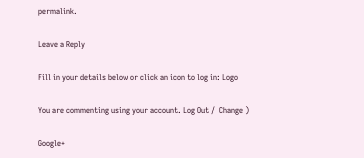permalink.

Leave a Reply

Fill in your details below or click an icon to log in: Logo

You are commenting using your account. Log Out /  Change )

Google+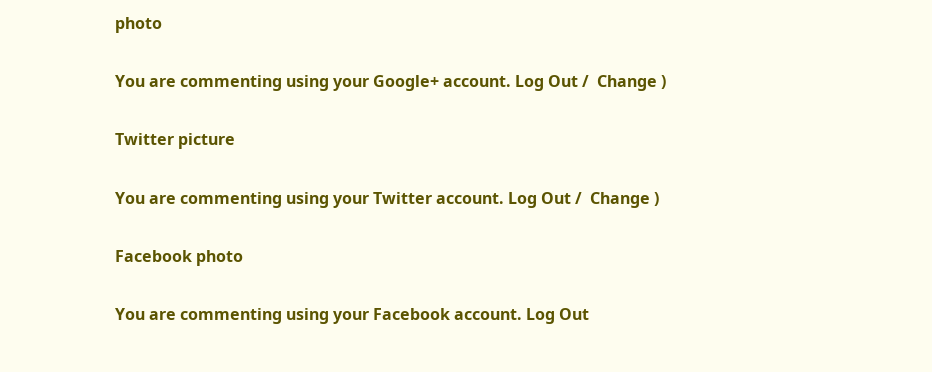photo

You are commenting using your Google+ account. Log Out /  Change )

Twitter picture

You are commenting using your Twitter account. Log Out /  Change )

Facebook photo

You are commenting using your Facebook account. Log Out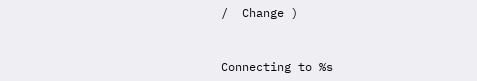/  Change )


Connecting to %s